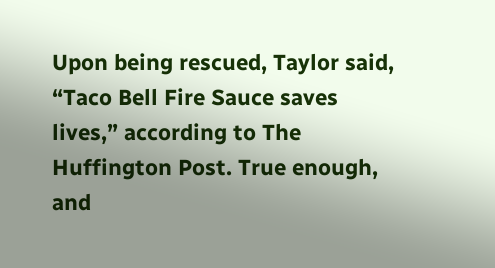Upon being rescued, Taylor said, “Taco Bell Fire Sauce saves lives,” according to The Huffington Post. True enough, and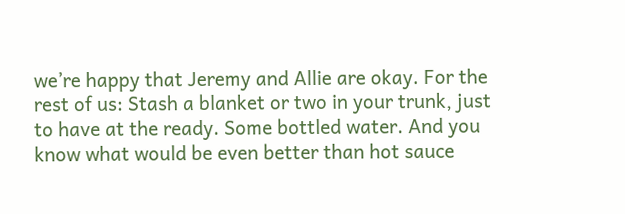we’re happy that Jeremy and Allie are okay. For the rest of us: Stash a blanket or two in your trunk, just to have at the ready. Some bottled water. And you know what would be even better than hot sauce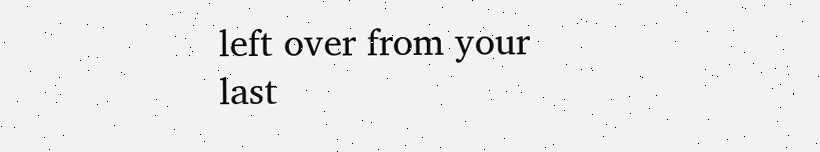left over from your last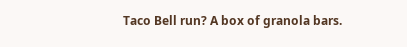Taco Bell run? A box of granola bars.